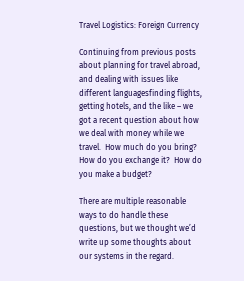Travel Logistics: Foreign Currency

Continuing from previous posts about planning for travel abroad, and dealing with issues like different languagesfinding flights, getting hotels, and the like – we got a recent question about how we deal with money while we travel.  How much do you bring?  How do you exchange it?  How do you make a budget?

There are multiple reasonable ways to do handle these questions, but we thought we’d write up some thoughts about our systems in the regard.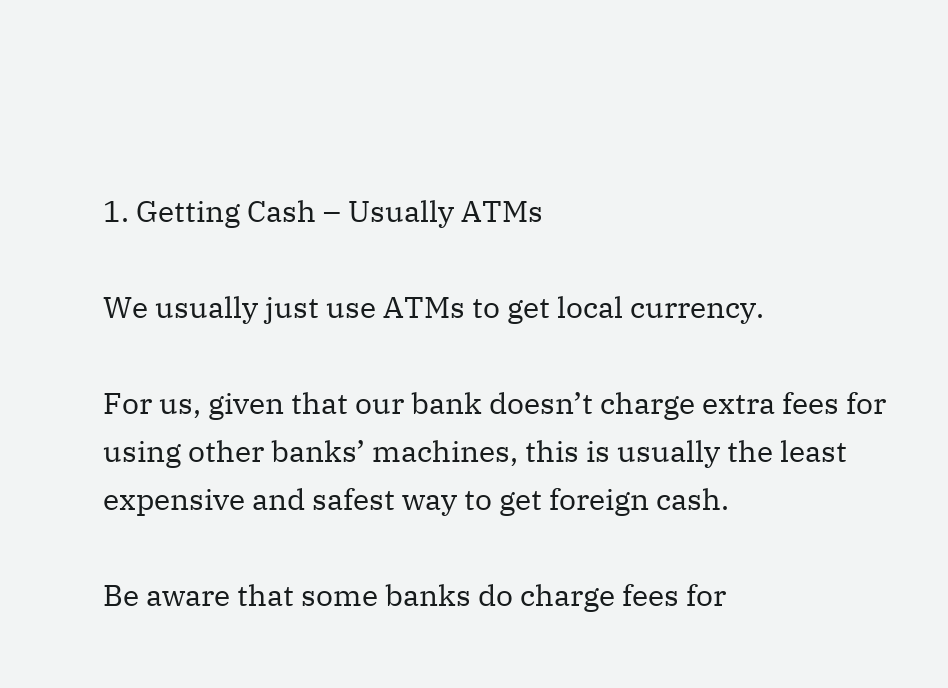1. Getting Cash – Usually ATMs

We usually just use ATMs to get local currency.

For us, given that our bank doesn’t charge extra fees for using other banks’ machines, this is usually the least expensive and safest way to get foreign cash.

Be aware that some banks do charge fees for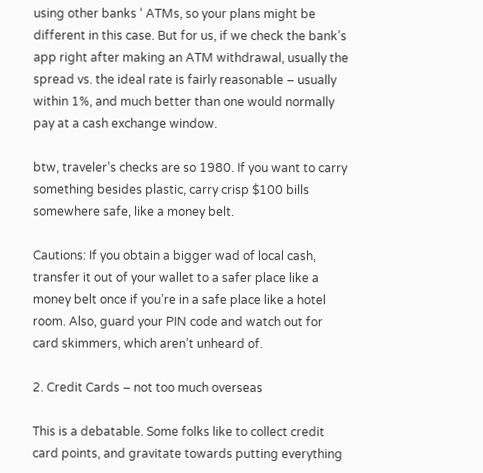using other banks ‘ ATMs, so your plans might be different in this case. But for us, if we check the bank’s app right after making an ATM withdrawal, usually the spread vs. the ideal rate is fairly reasonable – usually within 1%, and much better than one would normally pay at a cash exchange window.

btw, traveler’s checks are so 1980. If you want to carry something besides plastic, carry crisp $100 bills somewhere safe, like a money belt.

Cautions: If you obtain a bigger wad of local cash, transfer it out of your wallet to a safer place like a money belt once if you’re in a safe place like a hotel room. Also, guard your PIN code and watch out for card skimmers, which aren’t unheard of.

2. Credit Cards – not too much overseas

This is a debatable. Some folks like to collect credit card points, and gravitate towards putting everything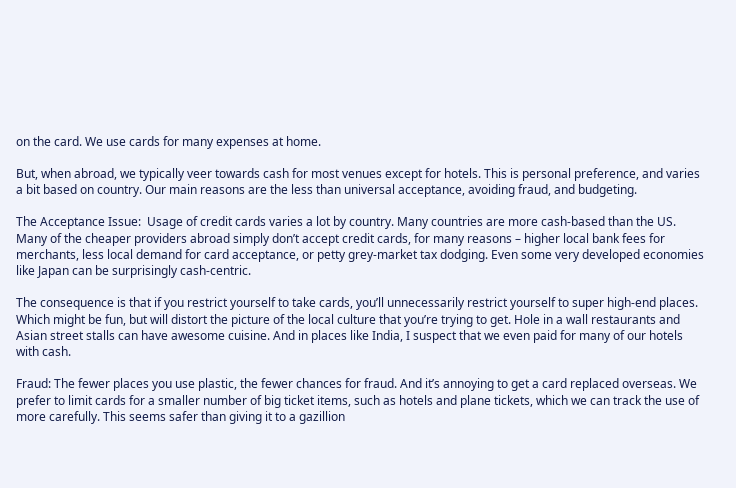on the card. We use cards for many expenses at home.

But, when abroad, we typically veer towards cash for most venues except for hotels. This is personal preference, and varies a bit based on country. Our main reasons are the less than universal acceptance, avoiding fraud, and budgeting.

The Acceptance Issue:  Usage of credit cards varies a lot by country. Many countries are more cash-based than the US. Many of the cheaper providers abroad simply don’t accept credit cards, for many reasons – higher local bank fees for merchants, less local demand for card acceptance, or petty grey-market tax dodging. Even some very developed economies like Japan can be surprisingly cash-centric.

The consequence is that if you restrict yourself to take cards, you’ll unnecessarily restrict yourself to super high-end places. Which might be fun, but will distort the picture of the local culture that you’re trying to get. Hole in a wall restaurants and Asian street stalls can have awesome cuisine. And in places like India, I suspect that we even paid for many of our hotels with cash.

Fraud: The fewer places you use plastic, the fewer chances for fraud. And it’s annoying to get a card replaced overseas. We prefer to limit cards for a smaller number of big ticket items, such as hotels and plane tickets, which we can track the use of more carefully. This seems safer than giving it to a gazillion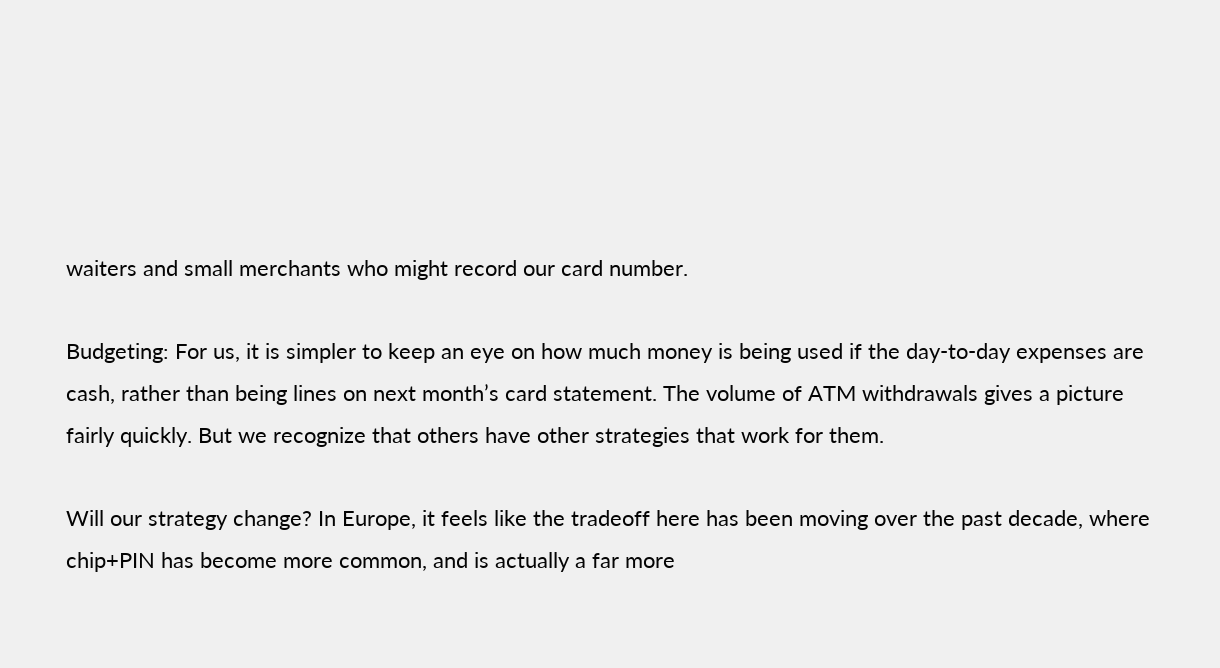waiters and small merchants who might record our card number.

Budgeting: For us, it is simpler to keep an eye on how much money is being used if the day-to-day expenses are cash, rather than being lines on next month’s card statement. The volume of ATM withdrawals gives a picture fairly quickly. But we recognize that others have other strategies that work for them.

Will our strategy change? In Europe, it feels like the tradeoff here has been moving over the past decade, where chip+PIN has become more common, and is actually a far more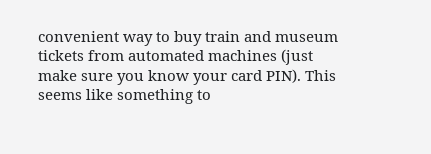convenient way to buy train and museum tickets from automated machines (just make sure you know your card PIN). This seems like something to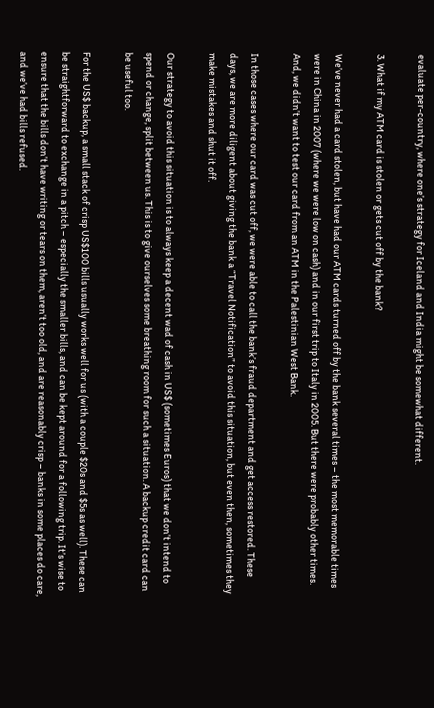evaluate per-country, where one’s strategy for Iceland and India might be somewhat different.

3. What if my ATM card is stolen or gets cut off by the bank?

We’ve never had a card stolen, but have had our ATM cards turned off by the bank several times – the most memorable times were in China in 2007 (where we were low on cash) and in our first trip to Italy in 2005. But there were probably other times. And, we didn’t want to test our card from an ATM in the Palestinian West Bank.

In those cases where our card was cut off, we were able to call the bank’s fraud department and get access restored. These days, we are more diligent about giving the bank a “Travel Notification” to avoid this situation, but even then, sometimes they make mistakes and shut it off.

Our strategy to avoid this situation is to always keep a decent wad of cash in US$ (sometimes Euros) that we don’t intend to spend or change, split between us. This is to give ourselves some breathing room for such a situation. A backup credit card can be useful too.

For the US$ backup, a small stack of crisp US$100 bills usually works well for us (with a couple $20s and $5s as well). These can be straightforward to exchange in a pitch – especially the smaller bills, and can be kept around for a following trip. It’s wise to ensure that the bills don’t have writing or tears on them, aren’t too old, and are reasonably crisp – banks in some places do care, and we’ve had bills refused.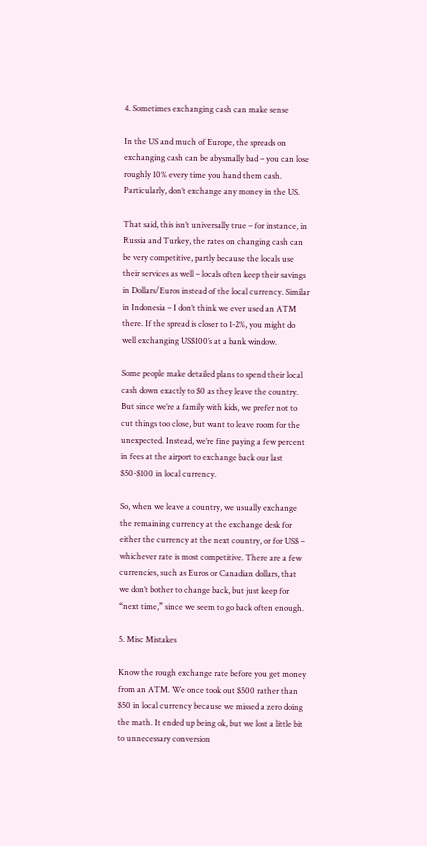4. Sometimes exchanging cash can make sense

In the US and much of Europe, the spreads on exchanging cash can be abysmally bad – you can lose roughly 10% every time you hand them cash. Particularly, don’t exchange any money in the US.

That said, this isn’t universally true – for instance, in Russia and Turkey, the rates on changing cash can be very competitive, partly because the locals use their services as well – locals often keep their savings in Dollars/Euros instead of the local currency. Similar in Indonesia – I don’t think we ever used an ATM there. If the spread is closer to 1-2%, you might do well exchanging US$100’s at a bank window.

Some people make detailed plans to spend their local cash down exactly to $0 as they leave the country. But since we’re a family with kids, we prefer not to cut things too close, but want to leave room for the unexpected. Instead, we’re fine paying a few percent in fees at the airport to exchange back our last $50-$100 in local currency.

So, when we leave a country, we usually exchange the remaining currency at the exchange desk for either the currency at the next country, or for US$ – whichever rate is most competitive. There are a few currencies, such as Euros or Canadian dollars, that we don’t bother to change back, but just keep for “next time,” since we seem to go back often enough.

5. Misc Mistakes

Know the rough exchange rate before you get money from an ATM. We once took out $500 rather than $50 in local currency because we missed a zero doing the math. It ended up being ok, but we lost a little bit to unnecessary conversion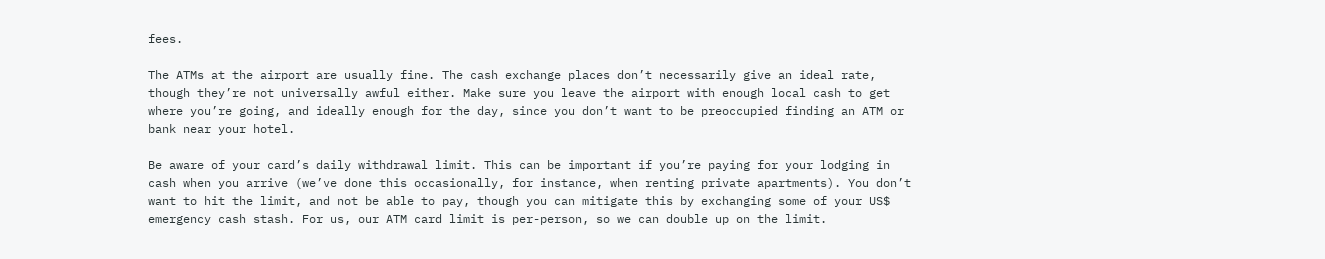fees.

The ATMs at the airport are usually fine. The cash exchange places don’t necessarily give an ideal rate, though they’re not universally awful either. Make sure you leave the airport with enough local cash to get where you’re going, and ideally enough for the day, since you don’t want to be preoccupied finding an ATM or bank near your hotel.

Be aware of your card’s daily withdrawal limit. This can be important if you’re paying for your lodging in cash when you arrive (we’ve done this occasionally, for instance, when renting private apartments). You don’t want to hit the limit, and not be able to pay, though you can mitigate this by exchanging some of your US$ emergency cash stash. For us, our ATM card limit is per-person, so we can double up on the limit.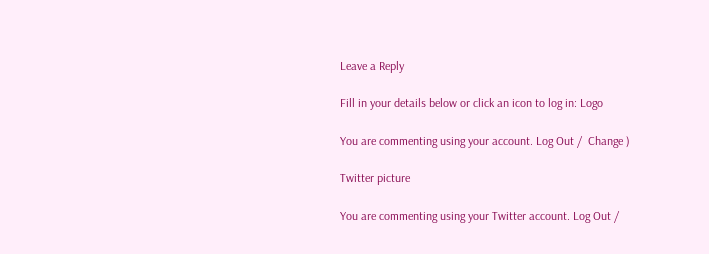Leave a Reply

Fill in your details below or click an icon to log in: Logo

You are commenting using your account. Log Out /  Change )

Twitter picture

You are commenting using your Twitter account. Log Out /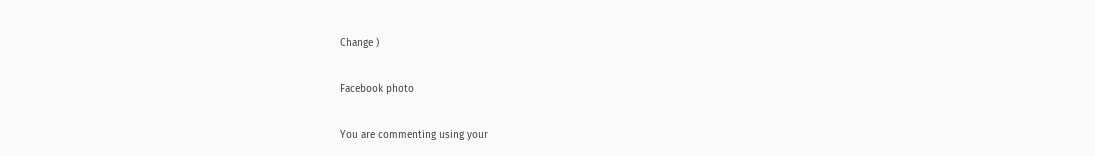Change )

Facebook photo

You are commenting using your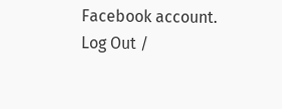Facebook account. Log Out /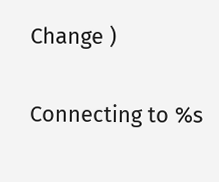Change )

Connecting to %s